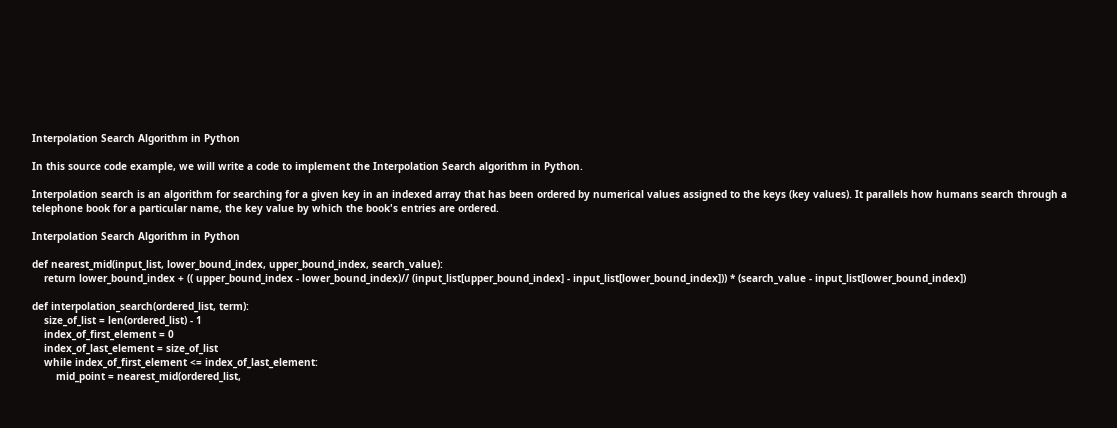Interpolation Search Algorithm in Python

In this source code example, we will write a code to implement the Interpolation Search algorithm in Python.

Interpolation search is an algorithm for searching for a given key in an indexed array that has been ordered by numerical values assigned to the keys (key values). It parallels how humans search through a telephone book for a particular name, the key value by which the book's entries are ordered.

Interpolation Search Algorithm in Python

def nearest_mid(input_list, lower_bound_index, upper_bound_index, search_value):
    return lower_bound_index + (( upper_bound_index - lower_bound_index)// (input_list[upper_bound_index] - input_list[lower_bound_index])) * (search_value - input_list[lower_bound_index])

def interpolation_search(ordered_list, term):
    size_of_list = len(ordered_list) - 1
    index_of_first_element = 0
    index_of_last_element = size_of_list
    while index_of_first_element <= index_of_last_element:
        mid_point = nearest_mid(ordered_list,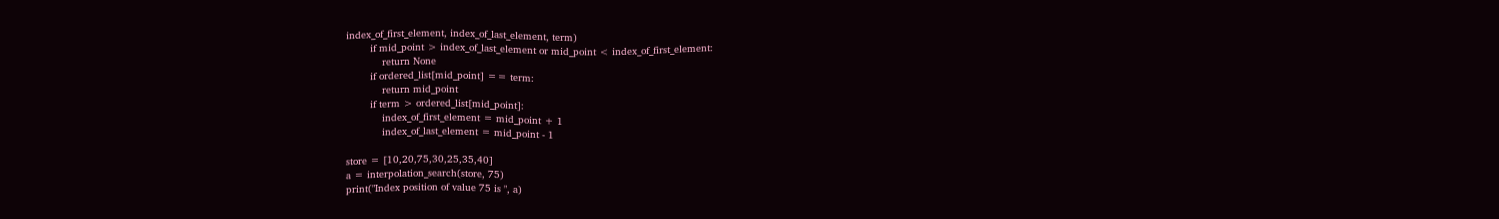index_of_first_element, index_of_last_element, term)
        if mid_point > index_of_last_element or mid_point < index_of_first_element:
            return None
        if ordered_list[mid_point] == term:
            return mid_point
        if term > ordered_list[mid_point]:
            index_of_first_element = mid_point + 1
            index_of_last_element = mid_point - 1

store = [10,20,75,30,25,35,40]
a = interpolation_search(store, 75)
print("Index position of value 75 is ", a)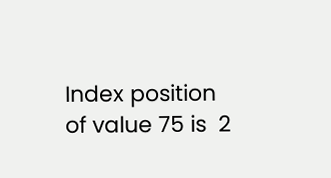Index position of value 75 is  2